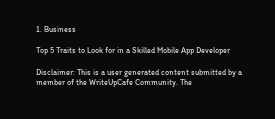1. Business

Top 5 Traits to Look for in a Skilled Mobile App Developer

Disclaimer: This is a user generated content submitted by a member of the WriteUpCafe Community. The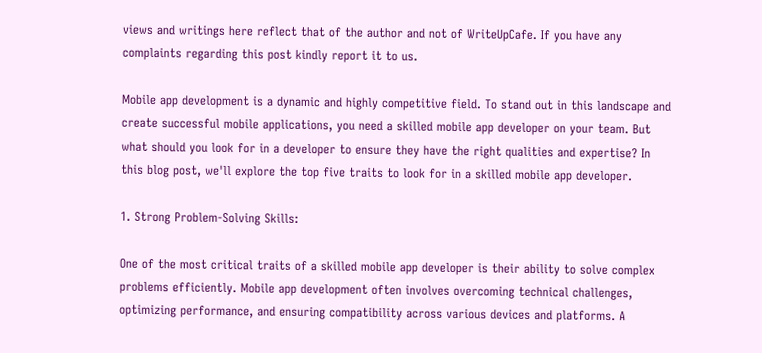views and writings here reflect that of the author and not of WriteUpCafe. If you have any complaints regarding this post kindly report it to us.

Mobile app development is a dynamic and highly competitive field. To stand out in this landscape and create successful mobile applications, you need a skilled mobile app developer on your team. But what should you look for in a developer to ensure they have the right qualities and expertise? In this blog post, we'll explore the top five traits to look for in a skilled mobile app developer.

1. Strong Problem-Solving Skills:

One of the most critical traits of a skilled mobile app developer is their ability to solve complex problems efficiently. Mobile app development often involves overcoming technical challenges, optimizing performance, and ensuring compatibility across various devices and platforms. A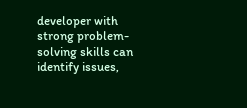developer with strong problem-solving skills can identify issues,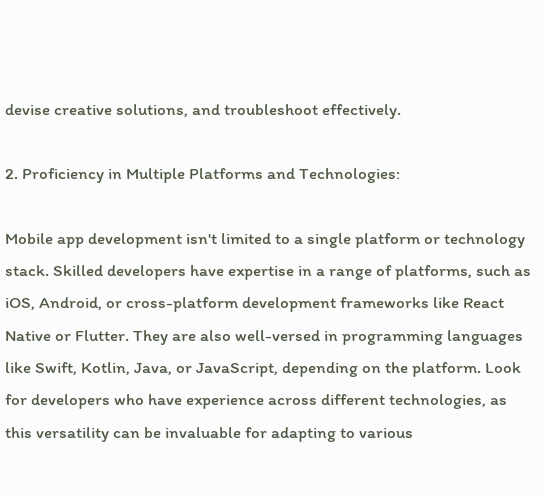devise creative solutions, and troubleshoot effectively.

2. Proficiency in Multiple Platforms and Technologies:

Mobile app development isn't limited to a single platform or technology stack. Skilled developers have expertise in a range of platforms, such as iOS, Android, or cross-platform development frameworks like React Native or Flutter. They are also well-versed in programming languages like Swift, Kotlin, Java, or JavaScript, depending on the platform. Look for developers who have experience across different technologies, as this versatility can be invaluable for adapting to various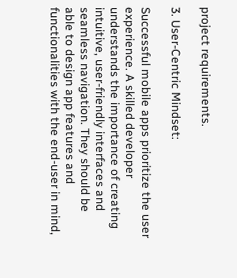project requirements.

3. User-Centric Mindset:

Successful mobile apps prioritize the user experience. A skilled developer understands the importance of creating intuitive, user-friendly interfaces and seamless navigation. They should be able to design app features and functionalities with the end-user in mind,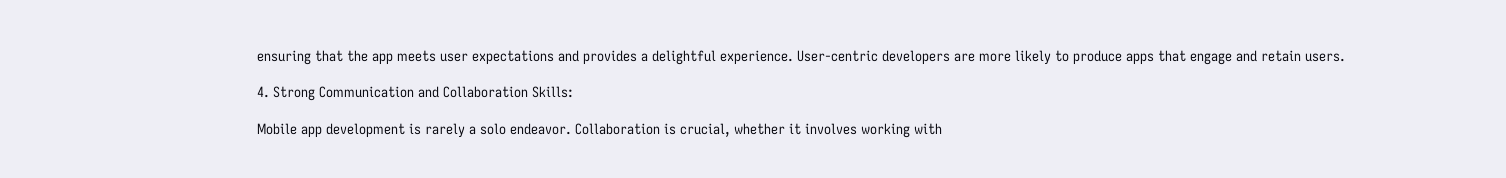ensuring that the app meets user expectations and provides a delightful experience. User-centric developers are more likely to produce apps that engage and retain users.

4. Strong Communication and Collaboration Skills:

Mobile app development is rarely a solo endeavor. Collaboration is crucial, whether it involves working with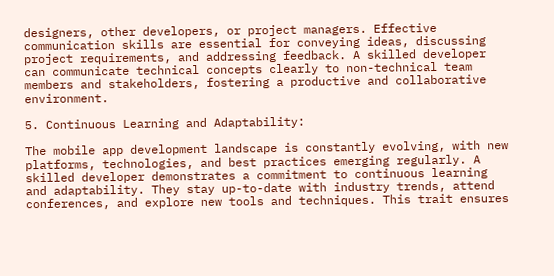designers, other developers, or project managers. Effective communication skills are essential for conveying ideas, discussing project requirements, and addressing feedback. A skilled developer can communicate technical concepts clearly to non-technical team members and stakeholders, fostering a productive and collaborative environment.

5. Continuous Learning and Adaptability:

The mobile app development landscape is constantly evolving, with new platforms, technologies, and best practices emerging regularly. A skilled developer demonstrates a commitment to continuous learning and adaptability. They stay up-to-date with industry trends, attend conferences, and explore new tools and techniques. This trait ensures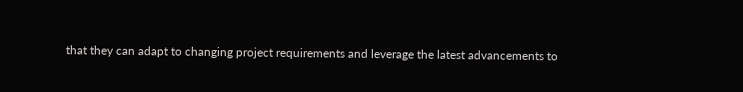that they can adapt to changing project requirements and leverage the latest advancements to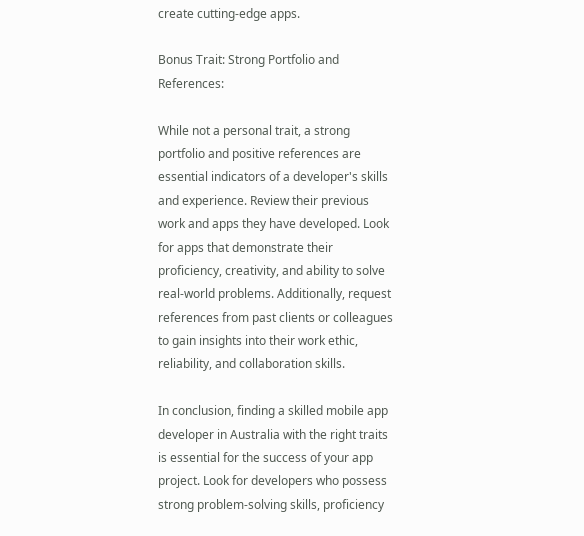create cutting-edge apps.

Bonus Trait: Strong Portfolio and References:

While not a personal trait, a strong portfolio and positive references are essential indicators of a developer's skills and experience. Review their previous work and apps they have developed. Look for apps that demonstrate their proficiency, creativity, and ability to solve real-world problems. Additionally, request references from past clients or colleagues to gain insights into their work ethic, reliability, and collaboration skills.

In conclusion, finding a skilled mobile app developer in Australia with the right traits is essential for the success of your app project. Look for developers who possess strong problem-solving skills, proficiency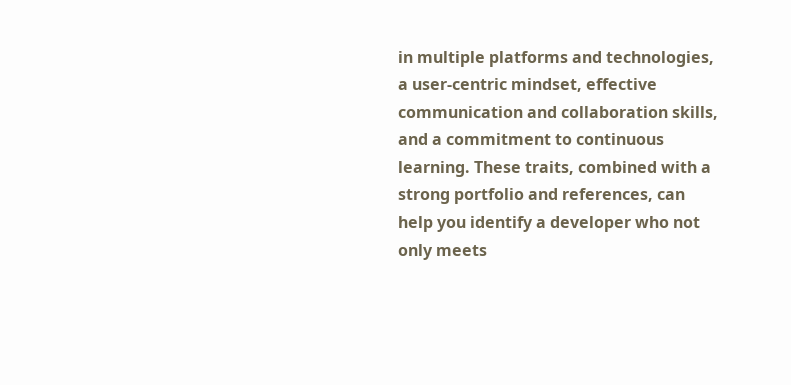in multiple platforms and technologies, a user-centric mindset, effective communication and collaboration skills, and a commitment to continuous learning. These traits, combined with a strong portfolio and references, can help you identify a developer who not only meets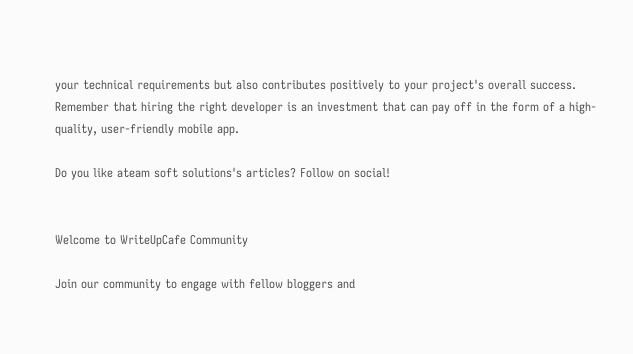your technical requirements but also contributes positively to your project's overall success. Remember that hiring the right developer is an investment that can pay off in the form of a high-quality, user-friendly mobile app.

Do you like ateam soft solutions's articles? Follow on social!


Welcome to WriteUpCafe Community

Join our community to engage with fellow bloggers and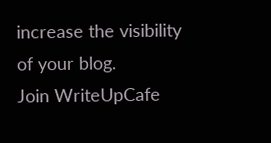increase the visibility of your blog.
Join WriteUpCafe